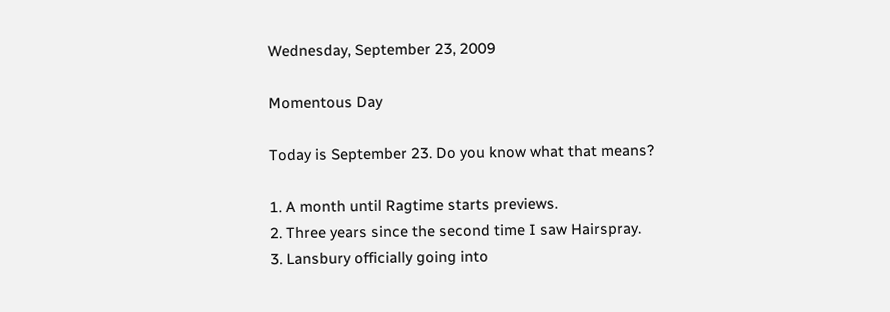Wednesday, September 23, 2009

Momentous Day

Today is September 23. Do you know what that means?

1. A month until Ragtime starts previews.
2. Three years since the second time I saw Hairspray.
3. Lansbury officially going into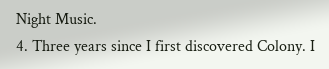Night Music.
4. Three years since I first discovered Colony. I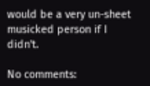would be a very un-sheet musicked person if I didn't.

No comments: